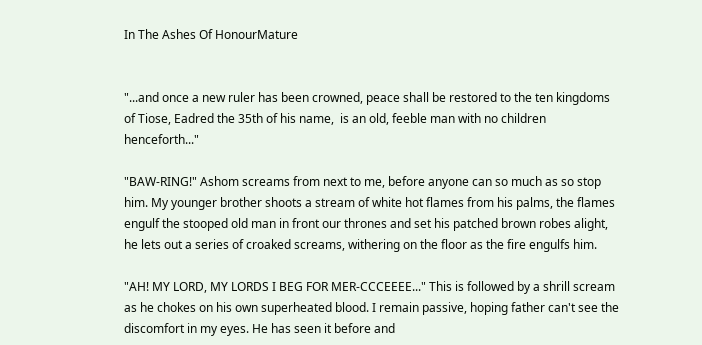In The Ashes Of HonourMature


"...and once a new ruler has been crowned, peace shall be restored to the ten kingdoms of Tiose, Eadred the 35th of his name,  is an old, feeble man with no children henceforth..."

"BAW-RING!" Ashom screams from next to me, before anyone can so much as so stop him. My younger brother shoots a stream of white hot flames from his palms, the flames engulf the stooped old man in front our thrones and set his patched brown robes alight, he lets out a series of croaked screams, withering on the floor as the fire engulfs him.

"AH! MY LORD, MY LORDS I BEG FOR MER-CCCEEEE..." This is followed by a shrill scream as he chokes on his own superheated blood. I remain passive, hoping father can't see the discomfort in my eyes. He has seen it before and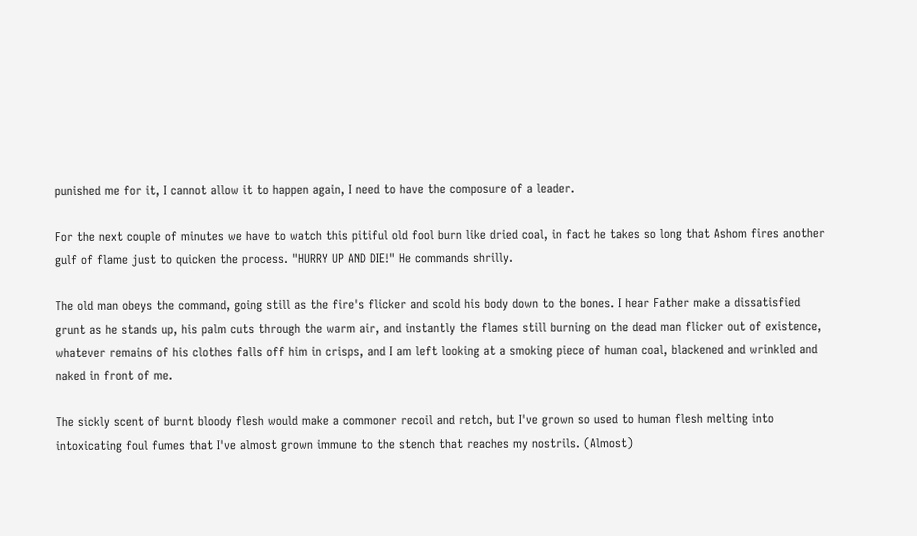punished me for it, I cannot allow it to happen again, I need to have the composure of a leader.

For the next couple of minutes we have to watch this pitiful old fool burn like dried coal, in fact he takes so long that Ashom fires another gulf of flame just to quicken the process. "HURRY UP AND DIE!" He commands shrilly.

The old man obeys the command, going still as the fire's flicker and scold his body down to the bones. I hear Father make a dissatisfied grunt as he stands up, his palm cuts through the warm air, and instantly the flames still burning on the dead man flicker out of existence, whatever remains of his clothes falls off him in crisps, and I am left looking at a smoking piece of human coal, blackened and wrinkled and naked in front of me.

The sickly scent of burnt bloody flesh would make a commoner recoil and retch, but I've grown so used to human flesh melting into intoxicating foul fumes that I've almost grown immune to the stench that reaches my nostrils. (Almost)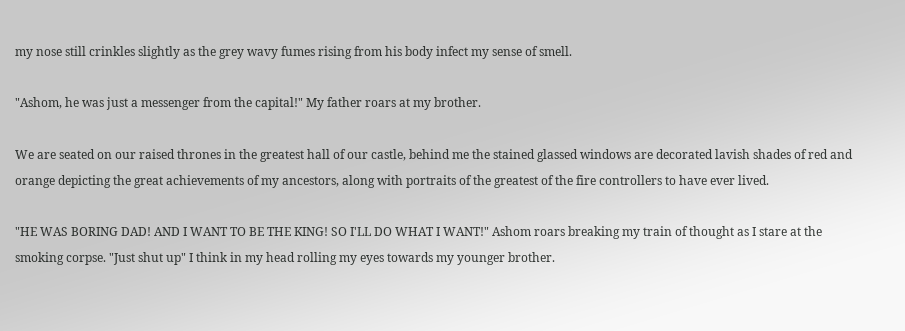my nose still crinkles slightly as the grey wavy fumes rising from his body infect my sense of smell.

"Ashom, he was just a messenger from the capital!" My father roars at my brother.

We are seated on our raised thrones in the greatest hall of our castle, behind me the stained glassed windows are decorated lavish shades of red and orange depicting the great achievements of my ancestors, along with portraits of the greatest of the fire controllers to have ever lived.

"HE WAS BORING DAD! AND I WANT TO BE THE KING! SO I'LL DO WHAT I WANT!" Ashom roars breaking my train of thought as I stare at the smoking corpse. "Just shut up" I think in my head rolling my eyes towards my younger brother.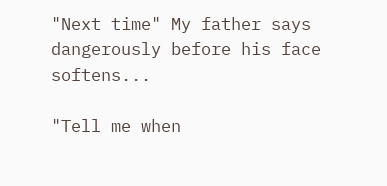"Next time" My father says dangerously before his face softens...

"Tell me when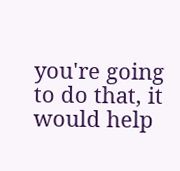you're going to do that, it would help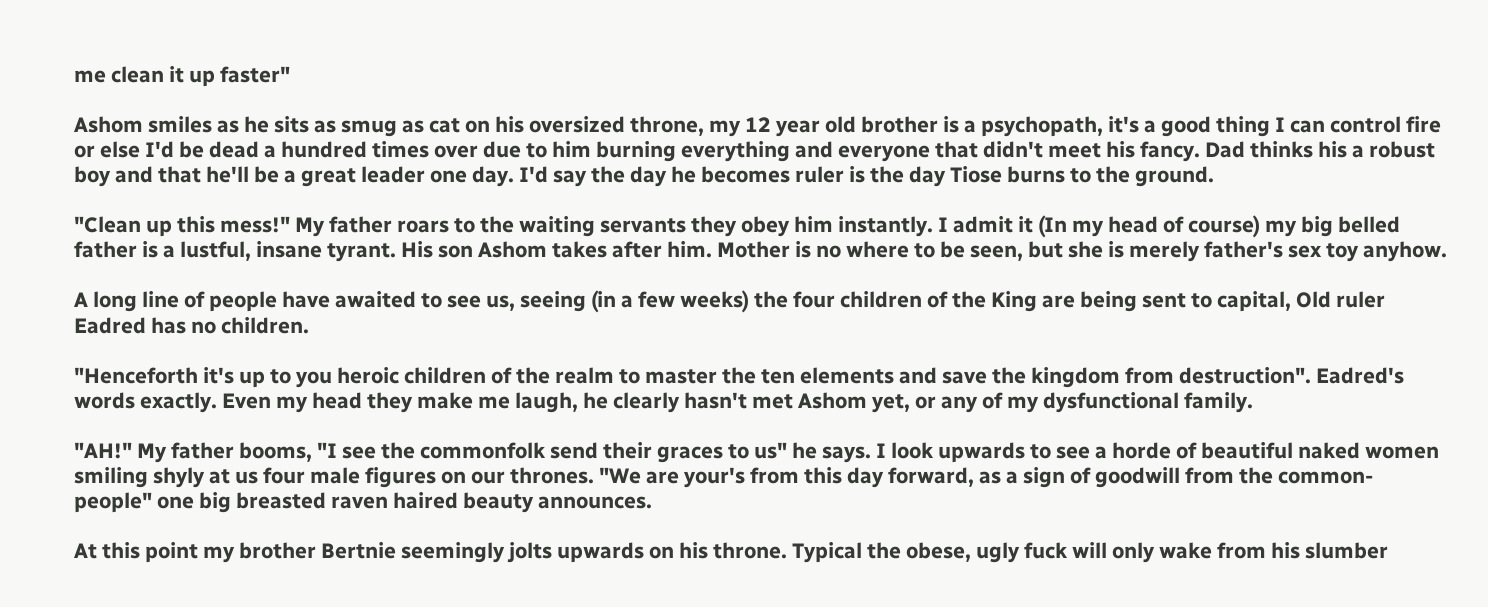me clean it up faster"

Ashom smiles as he sits as smug as cat on his oversized throne, my 12 year old brother is a psychopath, it's a good thing I can control fire or else I'd be dead a hundred times over due to him burning everything and everyone that didn't meet his fancy. Dad thinks his a robust boy and that he'll be a great leader one day. I'd say the day he becomes ruler is the day Tiose burns to the ground.

"Clean up this mess!" My father roars to the waiting servants they obey him instantly. I admit it (In my head of course) my big belled father is a lustful, insane tyrant. His son Ashom takes after him. Mother is no where to be seen, but she is merely father's sex toy anyhow.

A long line of people have awaited to see us, seeing (in a few weeks) the four children of the King are being sent to capital, Old ruler Eadred has no children.

"Henceforth it's up to you heroic children of the realm to master the ten elements and save the kingdom from destruction". Eadred's words exactly. Even my head they make me laugh, he clearly hasn't met Ashom yet, or any of my dysfunctional family.

"AH!" My father booms, "I see the commonfolk send their graces to us" he says. I look upwards to see a horde of beautiful naked women smiling shyly at us four male figures on our thrones. "We are your's from this day forward, as a sign of goodwill from the common-people" one big breasted raven haired beauty announces.

At this point my brother Bertnie seemingly jolts upwards on his throne. Typical the obese, ugly fuck will only wake from his slumber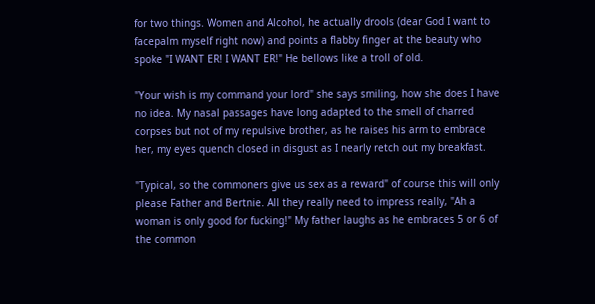for two things. Women and Alcohol, he actually drools (dear God I want to facepalm myself right now) and points a flabby finger at the beauty who spoke "I WANT ER! I WANT ER!" He bellows like a troll of old.

"Your wish is my command your lord" she says smiling, how she does I have no idea. My nasal passages have long adapted to the smell of charred corpses but not of my repulsive brother, as he raises his arm to embrace her, my eyes quench closed in disgust as I nearly retch out my breakfast.

"Typical, so the commoners give us sex as a reward" of course this will only please Father and Bertnie. All they really need to impress really, "Ah a woman is only good for fucking!" My father laughs as he embraces 5 or 6 of the common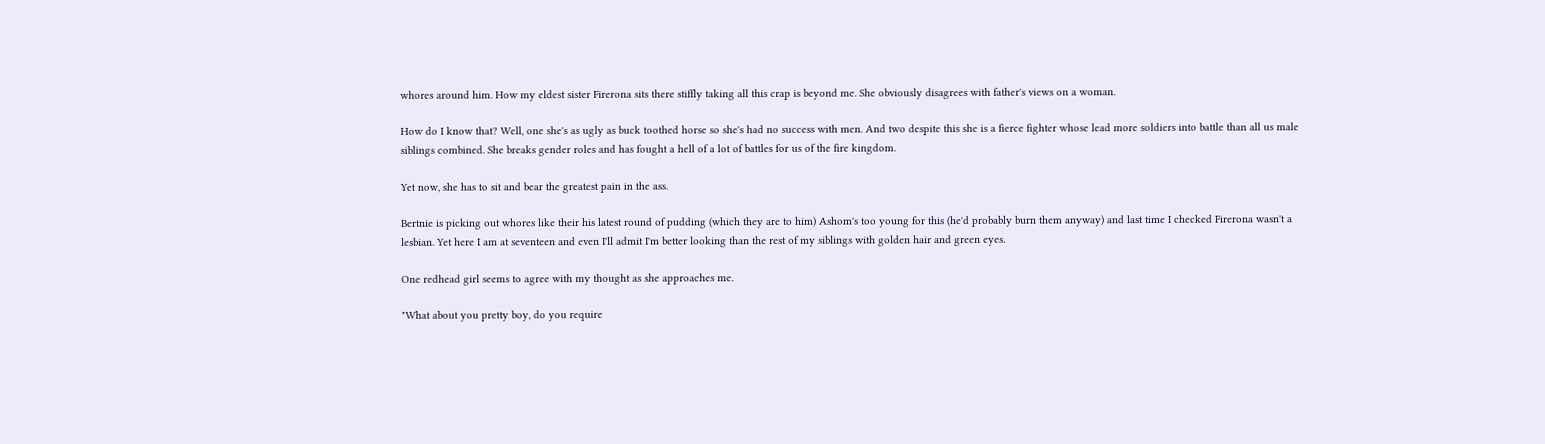whores around him. How my eldest sister Firerona sits there stiffly taking all this crap is beyond me. She obviously disagrees with father's views on a woman.

How do I know that? Well, one she's as ugly as buck toothed horse so she's had no success with men. And two despite this she is a fierce fighter whose lead more soldiers into battle than all us male siblings combined. She breaks gender roles and has fought a hell of a lot of battles for us of the fire kingdom.

Yet now, she has to sit and bear the greatest pain in the ass.

Bertnie is picking out whores like their his latest round of pudding (which they are to him) Ashom's too young for this (he'd probably burn them anyway) and last time I checked Firerona wasn't a lesbian. Yet here I am at seventeen and even I'll admit I'm better looking than the rest of my siblings with golden hair and green eyes.

One redhead girl seems to agree with my thought as she approaches me.

"What about you pretty boy, do you require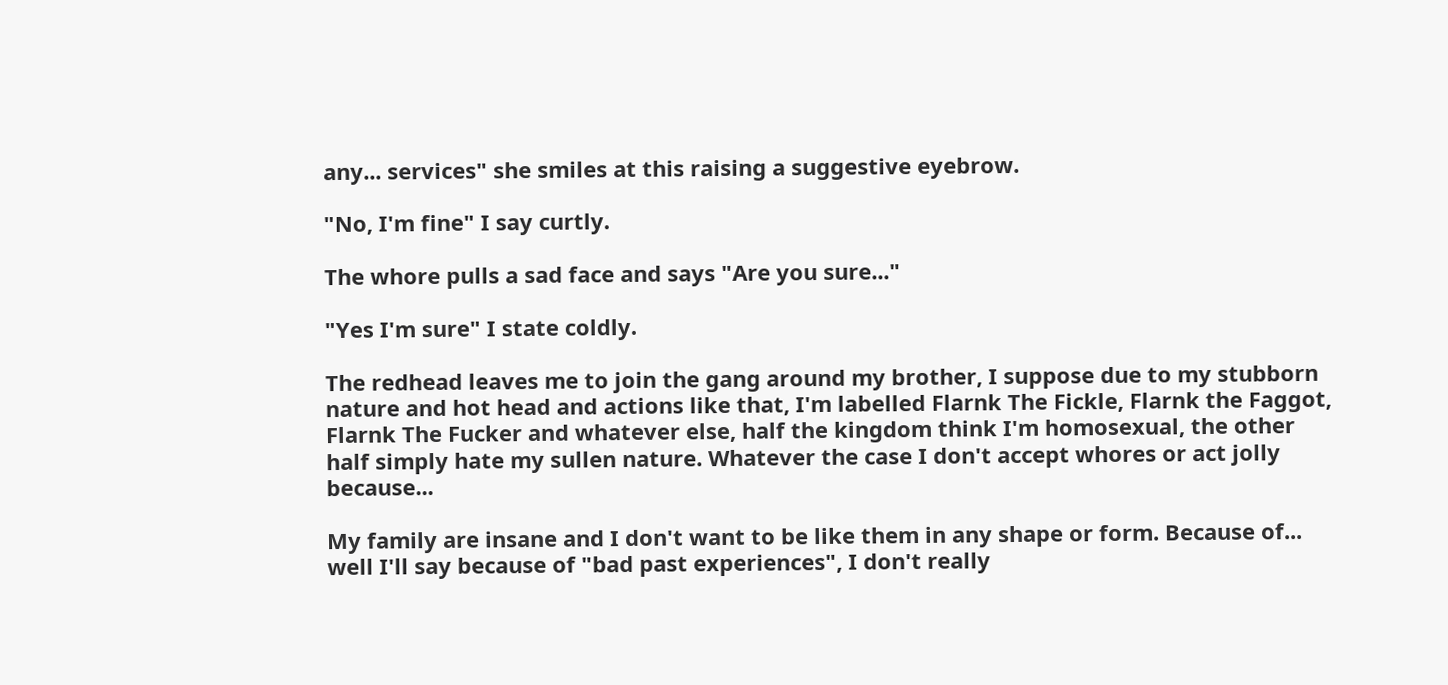any... services" she smiles at this raising a suggestive eyebrow.

"No, I'm fine" I say curtly.

The whore pulls a sad face and says "Are you sure..."

"Yes I'm sure" I state coldly.

The redhead leaves me to join the gang around my brother, I suppose due to my stubborn nature and hot head and actions like that, I'm labelled Flarnk The Fickle, Flarnk the Faggot, Flarnk The Fucker and whatever else, half the kingdom think I'm homosexual, the other half simply hate my sullen nature. Whatever the case I don't accept whores or act jolly because...

My family are insane and I don't want to be like them in any shape or form. Because of... well I'll say because of "bad past experiences", I don't really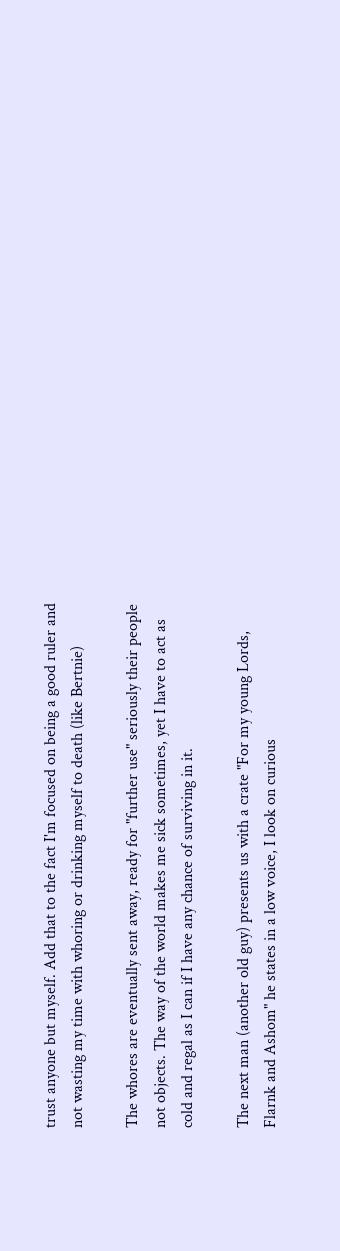trust anyone but myself. Add that to the fact I'm focused on being a good ruler and not wasting my time with whoring or drinking myself to death (like Bertnie)

The whores are eventually sent away, ready for "further use" seriously their people not objects. The way of the world makes me sick sometimes, yet I have to act as cold and regal as I can if I have any chance of surviving in it.

The next man (another old guy) presents us with a crate "For my young Lords, Flarnk and Ashom" he states in a low voice, I look on curious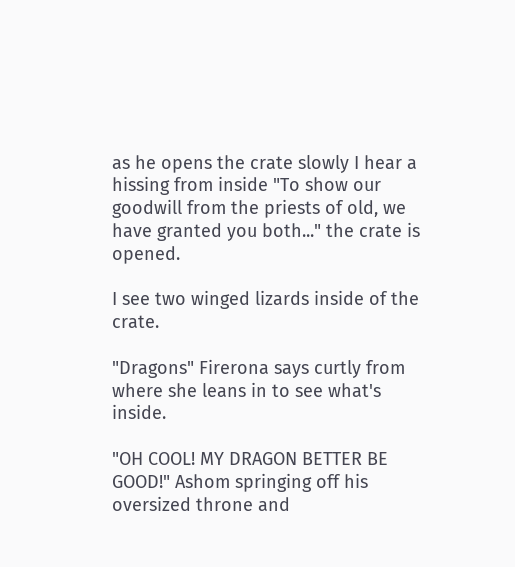as he opens the crate slowly I hear a hissing from inside "To show our goodwill from the priests of old, we have granted you both..." the crate is opened.

I see two winged lizards inside of the crate.

"Dragons" Firerona says curtly from where she leans in to see what's inside.

"OH COOL! MY DRAGON BETTER BE GOOD!" Ashom springing off his oversized throne and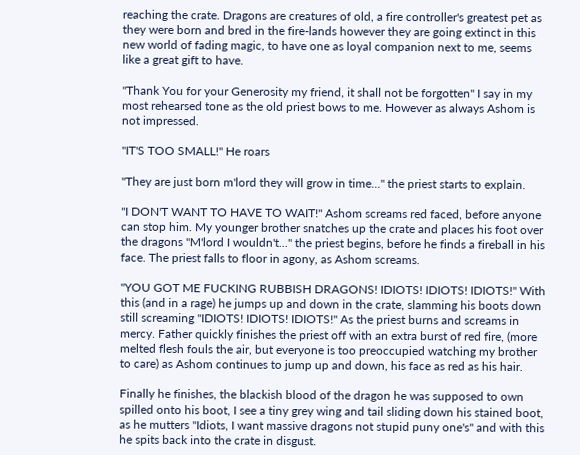reaching the crate. Dragons are creatures of old, a fire controller's greatest pet as they were born and bred in the fire-lands however they are going extinct in this new world of fading magic, to have one as loyal companion next to me, seems like a great gift to have.

"Thank You for your Generosity my friend, it shall not be forgotten" I say in my most rehearsed tone as the old priest bows to me. However as always Ashom is not impressed.

"IT'S TOO SMALL!" He roars

"They are just born m'lord they will grow in time..." the priest starts to explain.

"I DON'T WANT TO HAVE TO WAIT!" Ashom screams red faced, before anyone can stop him. My younger brother snatches up the crate and places his foot over the dragons "M'lord I wouldn't..." the priest begins, before he finds a fireball in his face. The priest falls to floor in agony, as Ashom screams.

"YOU GOT ME FUCKING RUBBISH DRAGONS! IDIOTS! IDIOTS! IDIOTS!" With this (and in a rage) he jumps up and down in the crate, slamming his boots down still screaming "IDIOTS! IDIOTS! IDIOTS!" As the priest burns and screams in mercy. Father quickly finishes the priest off with an extra burst of red fire, (more melted flesh fouls the air, but everyone is too preoccupied watching my brother to care) as Ashom continues to jump up and down, his face as red as his hair.

Finally he finishes, the blackish blood of the dragon he was supposed to own spilled onto his boot, I see a tiny grey wing and tail sliding down his stained boot, as he mutters "Idiots, I want massive dragons not stupid puny one's" and with this he spits back into the crate in disgust.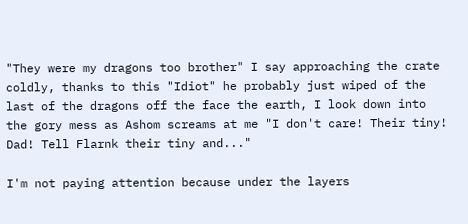"They were my dragons too brother" I say approaching the crate coldly, thanks to this "Idiot" he probably just wiped of the last of the dragons off the face the earth, I look down into the gory mess as Ashom screams at me "I don't care! Their tiny! Dad! Tell Flarnk their tiny and..."

I'm not paying attention because under the layers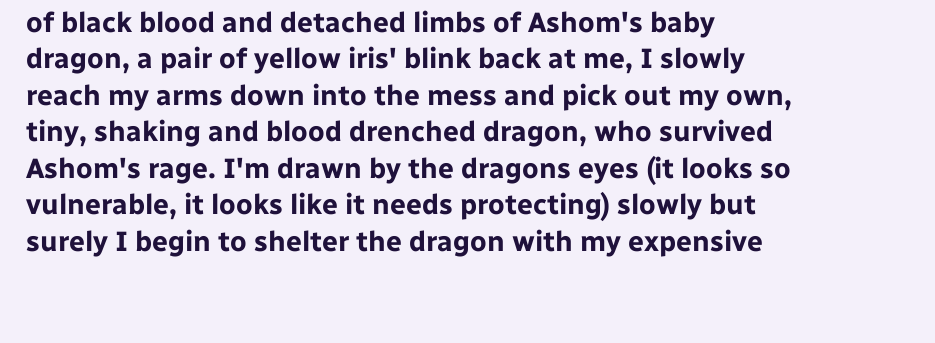of black blood and detached limbs of Ashom's baby dragon, a pair of yellow iris' blink back at me, I slowly reach my arms down into the mess and pick out my own, tiny, shaking and blood drenched dragon, who survived Ashom's rage. I'm drawn by the dragons eyes (it looks so vulnerable, it looks like it needs protecting) slowly but surely I begin to shelter the dragon with my expensive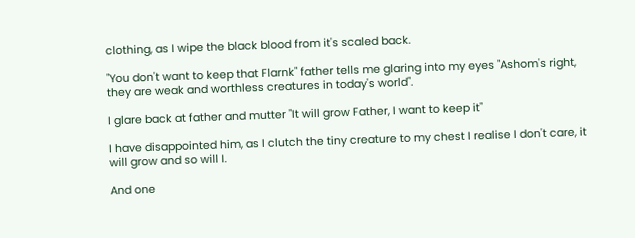clothing, as I wipe the black blood from it's scaled back.

"You don't want to keep that Flarnk" father tells me glaring into my eyes "Ashom's right, they are weak and worthless creatures in today's world".

I glare back at father and mutter "It will grow Father, I want to keep it"

I have disappointed him, as I clutch the tiny creature to my chest I realise I don't care, it will grow and so will I.

And one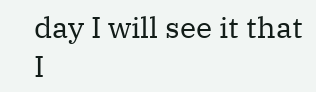day I will see it that I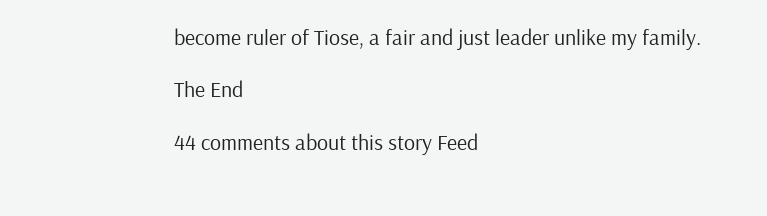become ruler of Tiose, a fair and just leader unlike my family.

The End

44 comments about this story Feed